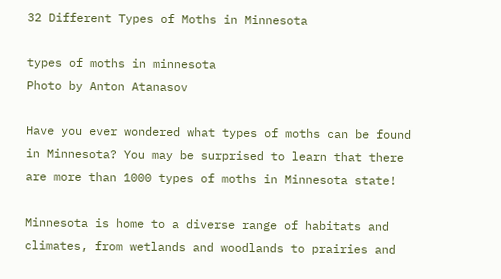32 Different Types of Moths in Minnesota

types of moths in minnesota
Photo by Anton Atanasov

Have you ever wondered what types of moths can be found in Minnesota? You may be surprised to learn that there are more than 1000 types of moths in Minnesota state!

Minnesota is home to a diverse range of habitats and climates, from wetlands and woodlands to prairies and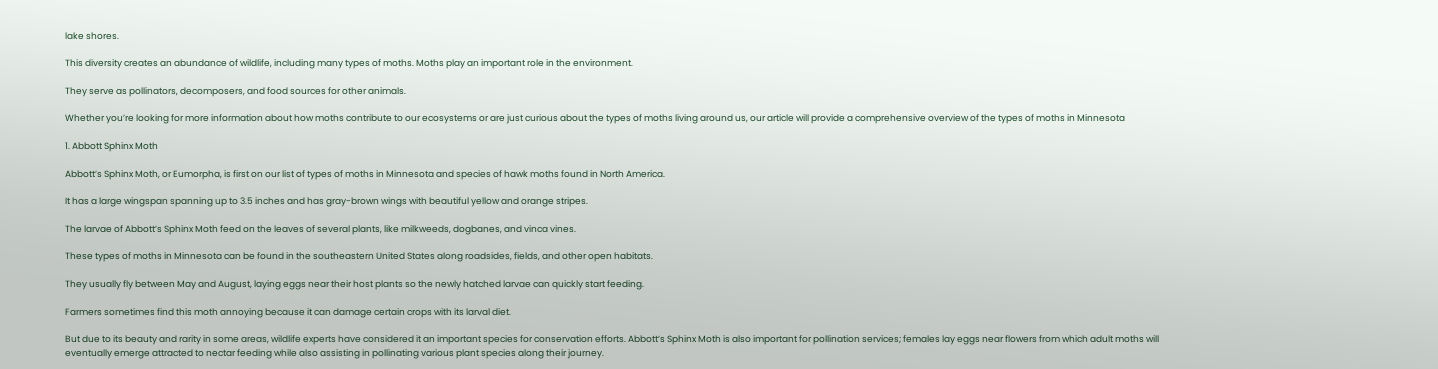lake shores.

This diversity creates an abundance of wildlife, including many types of moths. Moths play an important role in the environment.

They serve as pollinators, decomposers, and food sources for other animals.

Whether you’re looking for more information about how moths contribute to our ecosystems or are just curious about the types of moths living around us, our article will provide a comprehensive overview of the types of moths in Minnesota

1. Abbott Sphinx Moth

Abbott’s Sphinx Moth, or Eumorpha, is first on our list of types of moths in Minnesota and species of hawk moths found in North America.

It has a large wingspan spanning up to 3.5 inches and has gray-brown wings with beautiful yellow and orange stripes.

The larvae of Abbott’s Sphinx Moth feed on the leaves of several plants, like milkweeds, dogbanes, and vinca vines.

These types of moths in Minnesota can be found in the southeastern United States along roadsides, fields, and other open habitats.

They usually fly between May and August, laying eggs near their host plants so the newly hatched larvae can quickly start feeding.

Farmers sometimes find this moth annoying because it can damage certain crops with its larval diet.

But due to its beauty and rarity in some areas, wildlife experts have considered it an important species for conservation efforts. Abbott’s Sphinx Moth is also important for pollination services; females lay eggs near flowers from which adult moths will eventually emerge attracted to nectar feeding while also assisting in pollinating various plant species along their journey.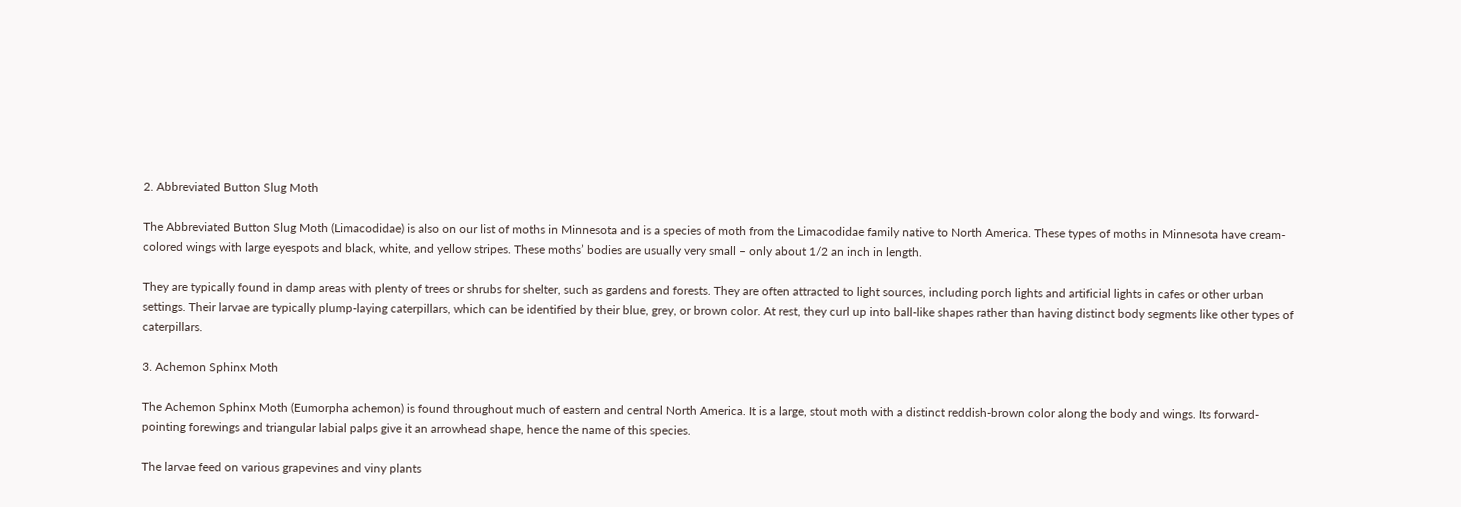2. Abbreviated Button Slug Moth

The Abbreviated Button Slug Moth (Limacodidae) is also on our list of moths in Minnesota and is a species of moth from the Limacodidae family native to North America. These types of moths in Minnesota have cream-colored wings with large eyespots and black, white, and yellow stripes. These moths’ bodies are usually very small – only about 1/2 an inch in length.

They are typically found in damp areas with plenty of trees or shrubs for shelter, such as gardens and forests. They are often attracted to light sources, including porch lights and artificial lights in cafes or other urban settings. Their larvae are typically plump-laying caterpillars, which can be identified by their blue, grey, or brown color. At rest, they curl up into ball-like shapes rather than having distinct body segments like other types of caterpillars.

3. Achemon Sphinx Moth

The Achemon Sphinx Moth (Eumorpha achemon) is found throughout much of eastern and central North America. It is a large, stout moth with a distinct reddish-brown color along the body and wings. Its forward-pointing forewings and triangular labial palps give it an arrowhead shape, hence the name of this species.

The larvae feed on various grapevines and viny plants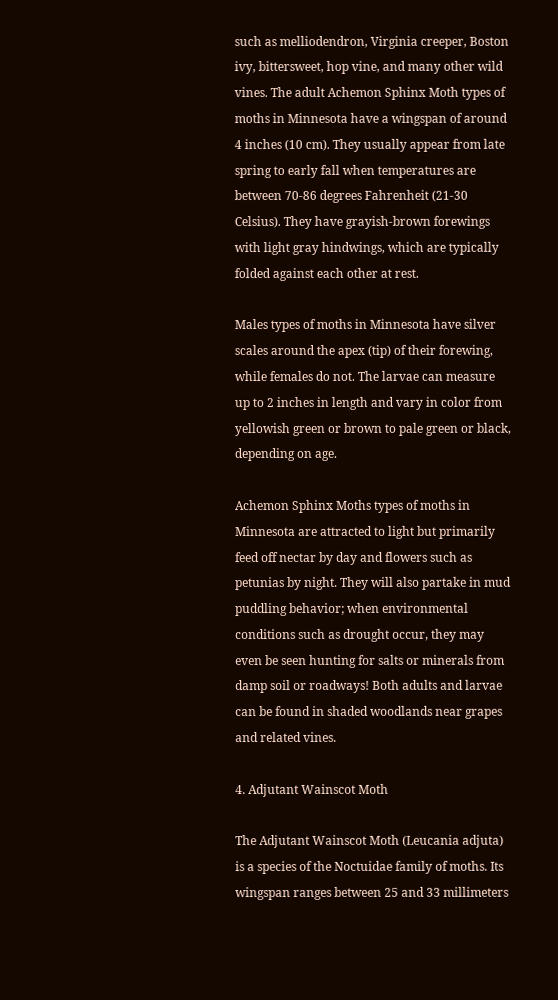such as melliodendron, Virginia creeper, Boston ivy, bittersweet, hop vine, and many other wild vines. The adult Achemon Sphinx Moth types of moths in Minnesota have a wingspan of around 4 inches (10 cm). They usually appear from late spring to early fall when temperatures are between 70-86 degrees Fahrenheit (21-30 Celsius). They have grayish-brown forewings with light gray hindwings, which are typically folded against each other at rest.

Males types of moths in Minnesota have silver scales around the apex (tip) of their forewing, while females do not. The larvae can measure up to 2 inches in length and vary in color from yellowish green or brown to pale green or black, depending on age.

Achemon Sphinx Moths types of moths in Minnesota are attracted to light but primarily feed off nectar by day and flowers such as petunias by night. They will also partake in mud puddling behavior; when environmental conditions such as drought occur, they may even be seen hunting for salts or minerals from damp soil or roadways! Both adults and larvae can be found in shaded woodlands near grapes and related vines.

4. Adjutant Wainscot Moth

The Adjutant Wainscot Moth (Leucania adjuta) is a species of the Noctuidae family of moths. Its wingspan ranges between 25 and 33 millimeters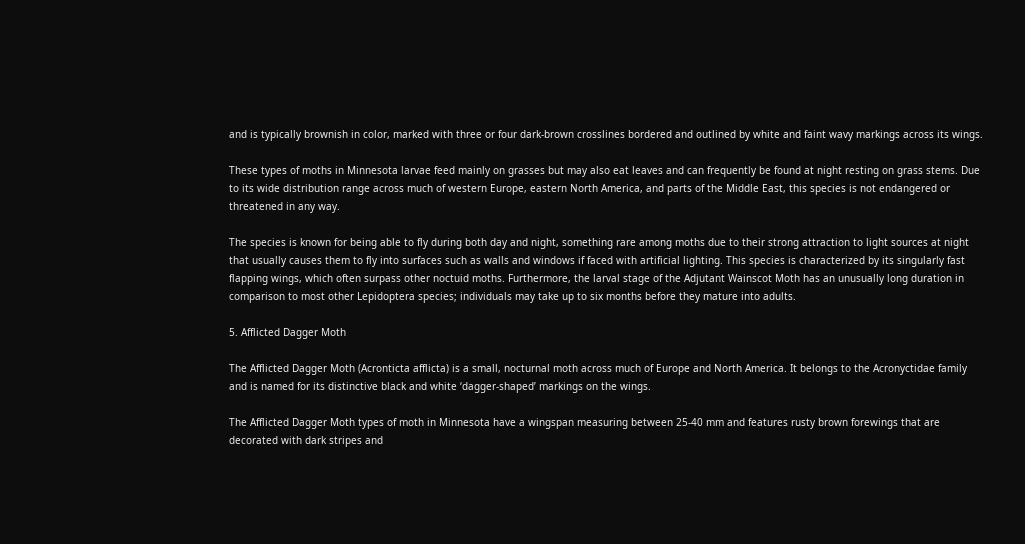and is typically brownish in color, marked with three or four dark-brown crosslines bordered and outlined by white and faint wavy markings across its wings.

These types of moths in Minnesota larvae feed mainly on grasses but may also eat leaves and can frequently be found at night resting on grass stems. Due to its wide distribution range across much of western Europe, eastern North America, and parts of the Middle East, this species is not endangered or threatened in any way.

The species is known for being able to fly during both day and night, something rare among moths due to their strong attraction to light sources at night that usually causes them to fly into surfaces such as walls and windows if faced with artificial lighting. This species is characterized by its singularly fast flapping wings, which often surpass other noctuid moths. Furthermore, the larval stage of the Adjutant Wainscot Moth has an unusually long duration in comparison to most other Lepidoptera species; individuals may take up to six months before they mature into adults.

5. Afflicted Dagger Moth

The Afflicted Dagger Moth (Acronticta afflicta) is a small, nocturnal moth across much of Europe and North America. It belongs to the Acronyctidae family and is named for its distinctive black and white ‘dagger-shaped’ markings on the wings.

The Afflicted Dagger Moth types of moth in Minnesota have a wingspan measuring between 25-40 mm and features rusty brown forewings that are decorated with dark stripes and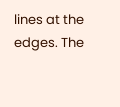lines at the edges. The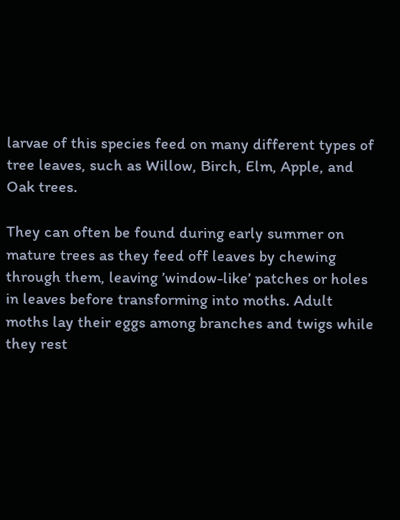larvae of this species feed on many different types of tree leaves, such as Willow, Birch, Elm, Apple, and Oak trees.

They can often be found during early summer on mature trees as they feed off leaves by chewing through them, leaving ’window-like’ patches or holes in leaves before transforming into moths. Adult moths lay their eggs among branches and twigs while they rest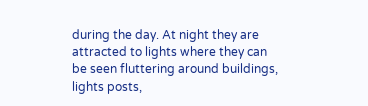during the day. At night they are attracted to lights where they can be seen fluttering around buildings, lights posts,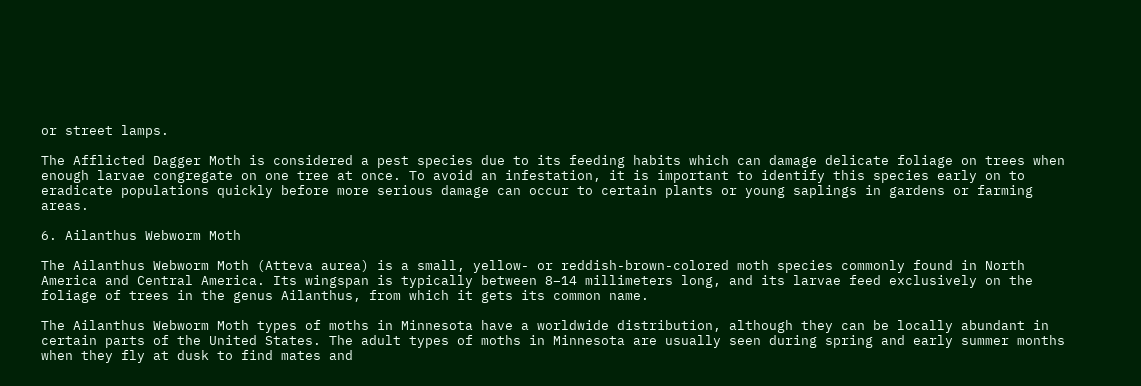or street lamps.

The Afflicted Dagger Moth is considered a pest species due to its feeding habits which can damage delicate foliage on trees when enough larvae congregate on one tree at once. To avoid an infestation, it is important to identify this species early on to eradicate populations quickly before more serious damage can occur to certain plants or young saplings in gardens or farming areas.

6. Ailanthus Webworm Moth

The Ailanthus Webworm Moth (Atteva aurea) is a small, yellow- or reddish-brown-colored moth species commonly found in North America and Central America. Its wingspan is typically between 8–14 millimeters long, and its larvae feed exclusively on the foliage of trees in the genus Ailanthus, from which it gets its common name.

The Ailanthus Webworm Moth types of moths in Minnesota have a worldwide distribution, although they can be locally abundant in certain parts of the United States. The adult types of moths in Minnesota are usually seen during spring and early summer months when they fly at dusk to find mates and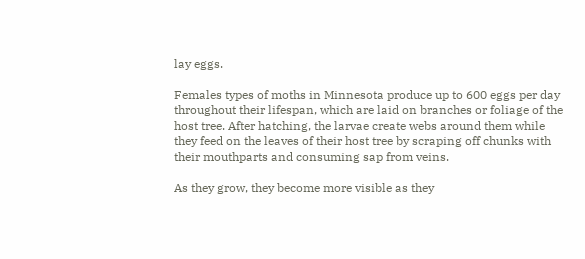lay eggs.

Females types of moths in Minnesota produce up to 600 eggs per day throughout their lifespan, which are laid on branches or foliage of the host tree. After hatching, the larvae create webs around them while they feed on the leaves of their host tree by scraping off chunks with their mouthparts and consuming sap from veins.

As they grow, they become more visible as they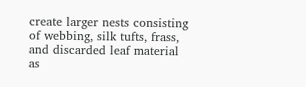create larger nests consisting of webbing, silk tufts, frass, and discarded leaf material as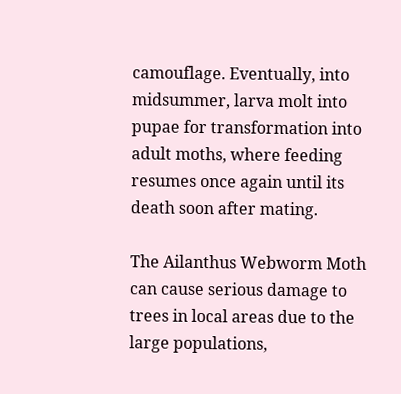camouflage. Eventually, into midsummer, larva molt into pupae for transformation into adult moths, where feeding resumes once again until its death soon after mating.

The Ailanthus Webworm Moth can cause serious damage to trees in local areas due to the large populations,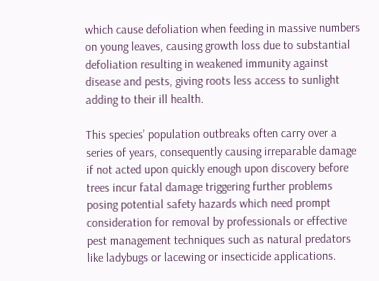which cause defoliation when feeding in massive numbers on young leaves, causing growth loss due to substantial defoliation resulting in weakened immunity against disease and pests, giving roots less access to sunlight adding to their ill health.

This species’ population outbreaks often carry over a series of years, consequently causing irreparable damage if not acted upon quickly enough upon discovery before trees incur fatal damage triggering further problems posing potential safety hazards which need prompt consideration for removal by professionals or effective pest management techniques such as natural predators like ladybugs or lacewing or insecticide applications.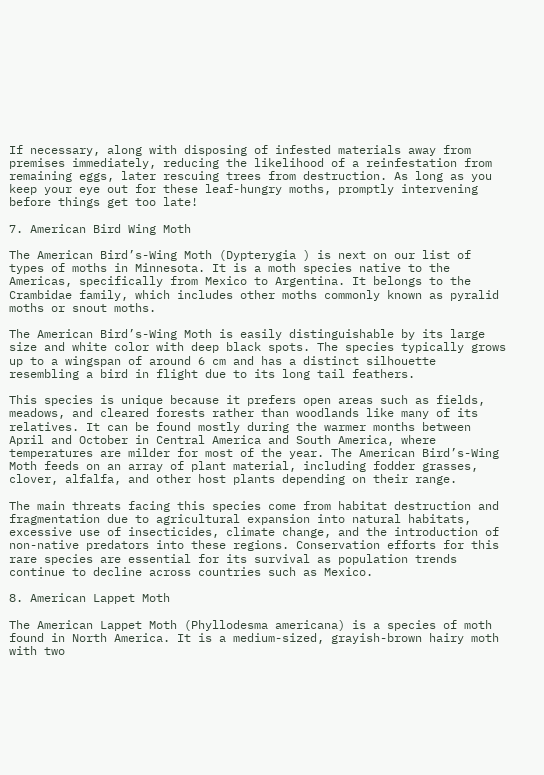If necessary, along with disposing of infested materials away from premises immediately, reducing the likelihood of a reinfestation from remaining eggs, later rescuing trees from destruction. As long as you keep your eye out for these leaf-hungry moths, promptly intervening before things get too late!

7. American Bird Wing Moth

The American Bird’s-Wing Moth (Dypterygia ) is next on our list of types of moths in Minnesota. It is a moth species native to the Americas, specifically from Mexico to Argentina. It belongs to the Crambidae family, which includes other moths commonly known as pyralid moths or snout moths.

The American Bird’s-Wing Moth is easily distinguishable by its large size and white color with deep black spots. The species typically grows up to a wingspan of around 6 cm and has a distinct silhouette resembling a bird in flight due to its long tail feathers.

This species is unique because it prefers open areas such as fields, meadows, and cleared forests rather than woodlands like many of its relatives. It can be found mostly during the warmer months between April and October in Central America and South America, where temperatures are milder for most of the year. The American Bird’s-Wing Moth feeds on an array of plant material, including fodder grasses, clover, alfalfa, and other host plants depending on their range.

The main threats facing this species come from habitat destruction and fragmentation due to agricultural expansion into natural habitats, excessive use of insecticides, climate change, and the introduction of non-native predators into these regions. Conservation efforts for this rare species are essential for its survival as population trends continue to decline across countries such as Mexico.

8. American Lappet Moth

The American Lappet Moth (Phyllodesma americana) is a species of moth found in North America. It is a medium-sized, grayish-brown hairy moth with two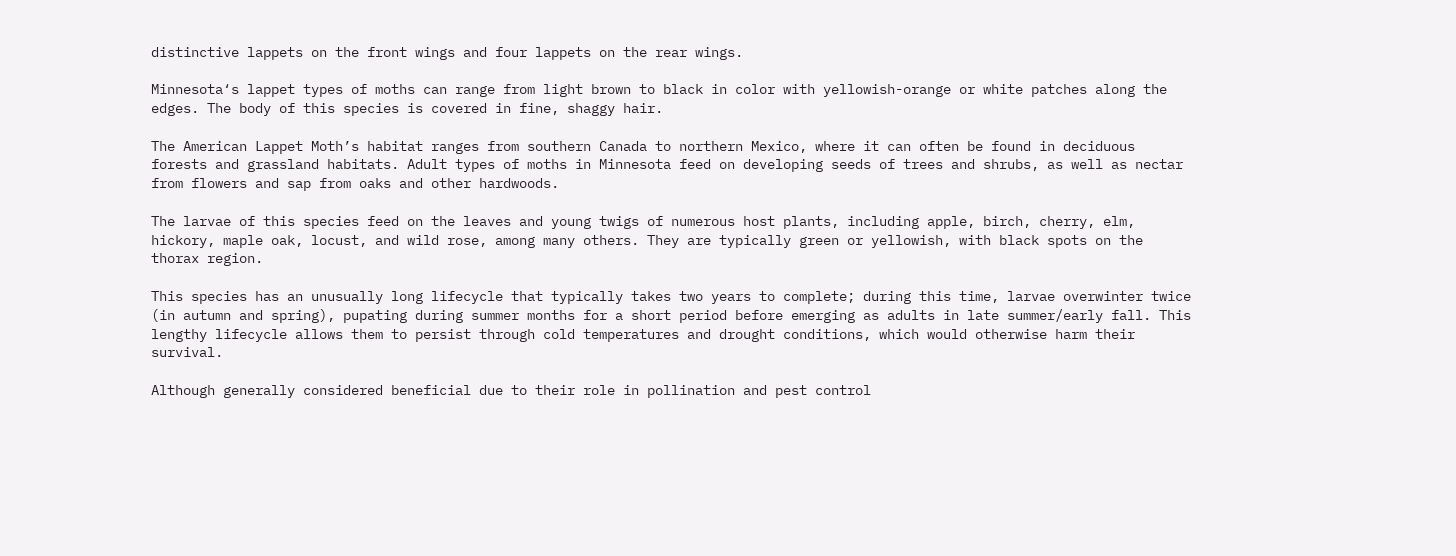distinctive lappets on the front wings and four lappets on the rear wings.

Minnesota‘s lappet types of moths can range from light brown to black in color with yellowish-orange or white patches along the edges. The body of this species is covered in fine, shaggy hair.

The American Lappet Moth’s habitat ranges from southern Canada to northern Mexico, where it can often be found in deciduous forests and grassland habitats. Adult types of moths in Minnesota feed on developing seeds of trees and shrubs, as well as nectar from flowers and sap from oaks and other hardwoods.

The larvae of this species feed on the leaves and young twigs of numerous host plants, including apple, birch, cherry, elm, hickory, maple oak, locust, and wild rose, among many others. They are typically green or yellowish, with black spots on the thorax region.

This species has an unusually long lifecycle that typically takes two years to complete; during this time, larvae overwinter twice (in autumn and spring), pupating during summer months for a short period before emerging as adults in late summer/early fall. This lengthy lifecycle allows them to persist through cold temperatures and drought conditions, which would otherwise harm their survival.

Although generally considered beneficial due to their role in pollination and pest control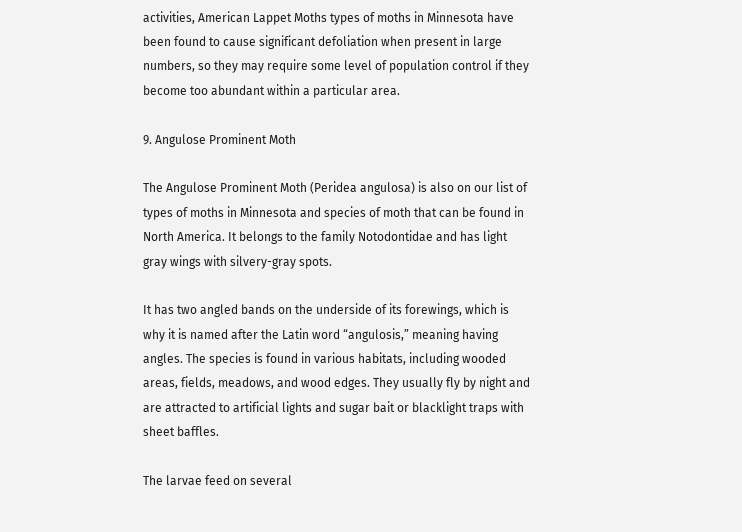activities, American Lappet Moths types of moths in Minnesota have been found to cause significant defoliation when present in large numbers, so they may require some level of population control if they become too abundant within a particular area.

9. Angulose Prominent Moth

The Angulose Prominent Moth (Peridea angulosa) is also on our list of types of moths in Minnesota and species of moth that can be found in North America. It belongs to the family Notodontidae and has light gray wings with silvery-gray spots.

It has two angled bands on the underside of its forewings, which is why it is named after the Latin word “angulosis,” meaning having angles. The species is found in various habitats, including wooded areas, fields, meadows, and wood edges. They usually fly by night and are attracted to artificial lights and sugar bait or blacklight traps with sheet baffles.

The larvae feed on several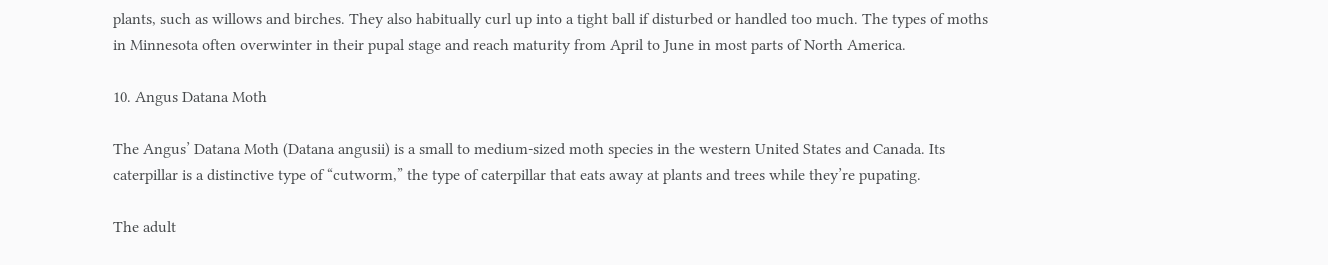plants, such as willows and birches. They also habitually curl up into a tight ball if disturbed or handled too much. The types of moths in Minnesota often overwinter in their pupal stage and reach maturity from April to June in most parts of North America.

10. Angus Datana Moth

The Angus’ Datana Moth (Datana angusii) is a small to medium-sized moth species in the western United States and Canada. Its caterpillar is a distinctive type of “cutworm,” the type of caterpillar that eats away at plants and trees while they’re pupating.

The adult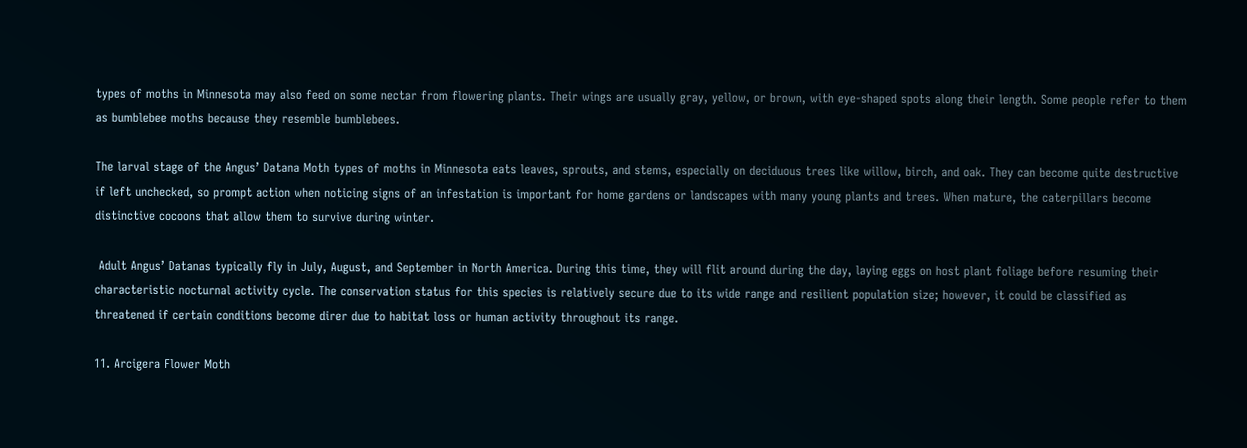types of moths in Minnesota may also feed on some nectar from flowering plants. Their wings are usually gray, yellow, or brown, with eye-shaped spots along their length. Some people refer to them as bumblebee moths because they resemble bumblebees.

The larval stage of the Angus’ Datana Moth types of moths in Minnesota eats leaves, sprouts, and stems, especially on deciduous trees like willow, birch, and oak. They can become quite destructive if left unchecked, so prompt action when noticing signs of an infestation is important for home gardens or landscapes with many young plants and trees. When mature, the caterpillars become distinctive cocoons that allow them to survive during winter.

 Adult Angus’ Datanas typically fly in July, August, and September in North America. During this time, they will flit around during the day, laying eggs on host plant foliage before resuming their characteristic nocturnal activity cycle. The conservation status for this species is relatively secure due to its wide range and resilient population size; however, it could be classified as threatened if certain conditions become direr due to habitat loss or human activity throughout its range.

11. Arcigera Flower Moth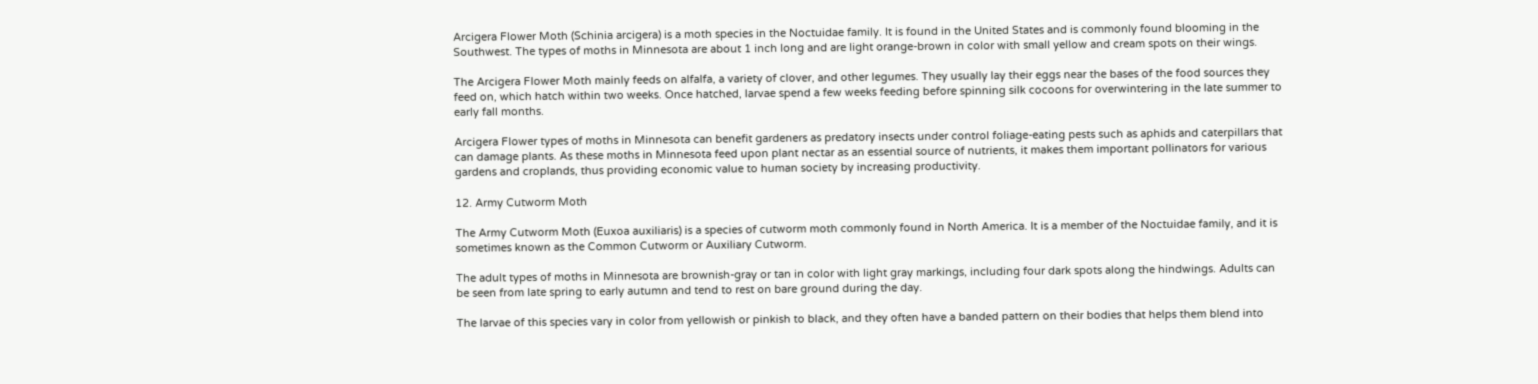Arcigera Flower Moth (Schinia arcigera) is a moth species in the Noctuidae family. It is found in the United States and is commonly found blooming in the Southwest. The types of moths in Minnesota are about 1 inch long and are light orange-brown in color with small yellow and cream spots on their wings.

The Arcigera Flower Moth mainly feeds on alfalfa, a variety of clover, and other legumes. They usually lay their eggs near the bases of the food sources they feed on, which hatch within two weeks. Once hatched, larvae spend a few weeks feeding before spinning silk cocoons for overwintering in the late summer to early fall months.

Arcigera Flower types of moths in Minnesota can benefit gardeners as predatory insects under control foliage-eating pests such as aphids and caterpillars that can damage plants. As these moths in Minnesota feed upon plant nectar as an essential source of nutrients, it makes them important pollinators for various gardens and croplands, thus providing economic value to human society by increasing productivity.

12. Army Cutworm Moth

The Army Cutworm Moth (Euxoa auxiliaris) is a species of cutworm moth commonly found in North America. It is a member of the Noctuidae family, and it is sometimes known as the Common Cutworm or Auxiliary Cutworm.

The adult types of moths in Minnesota are brownish-gray or tan in color with light gray markings, including four dark spots along the hindwings. Adults can be seen from late spring to early autumn and tend to rest on bare ground during the day.

The larvae of this species vary in color from yellowish or pinkish to black, and they often have a banded pattern on their bodies that helps them blend into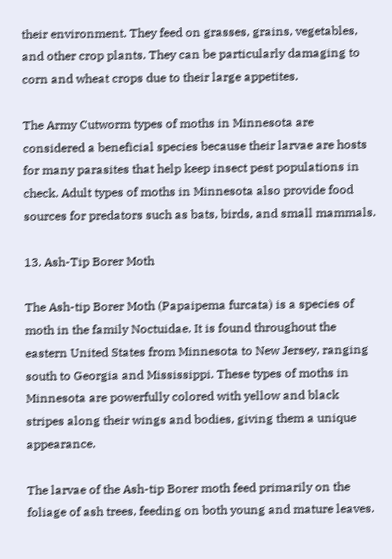their environment. They feed on grasses, grains, vegetables, and other crop plants. They can be particularly damaging to corn and wheat crops due to their large appetites.

The Army Cutworm types of moths in Minnesota are considered a beneficial species because their larvae are hosts for many parasites that help keep insect pest populations in check. Adult types of moths in Minnesota also provide food sources for predators such as bats, birds, and small mammals.

13. Ash-Tip Borer Moth

The Ash-tip Borer Moth (Papaipema furcata) is a species of moth in the family Noctuidae. It is found throughout the eastern United States from Minnesota to New Jersey, ranging south to Georgia and Mississippi. These types of moths in Minnesota are powerfully colored with yellow and black stripes along their wings and bodies, giving them a unique appearance.

The larvae of the Ash-tip Borer moth feed primarily on the foliage of ash trees, feeding on both young and mature leaves.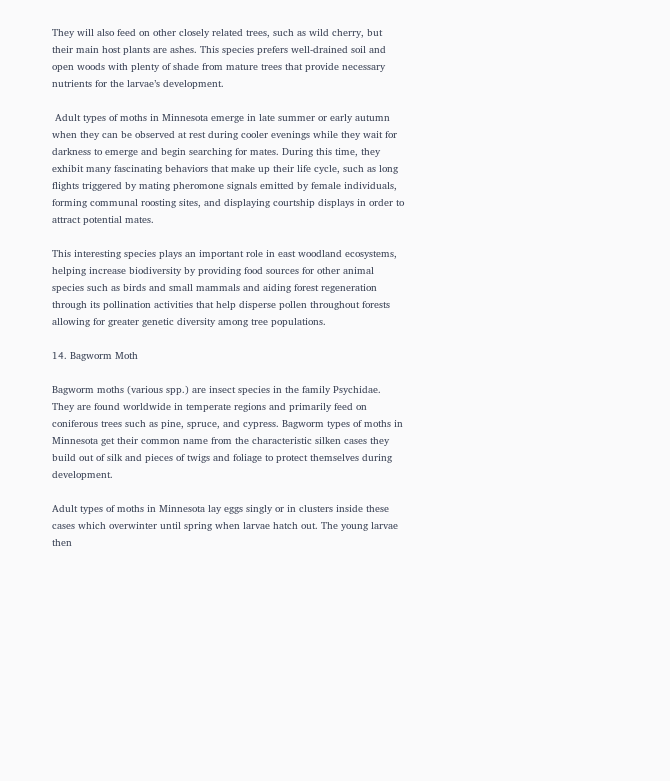They will also feed on other closely related trees, such as wild cherry, but their main host plants are ashes. This species prefers well-drained soil and open woods with plenty of shade from mature trees that provide necessary nutrients for the larvae’s development.

 Adult types of moths in Minnesota emerge in late summer or early autumn when they can be observed at rest during cooler evenings while they wait for darkness to emerge and begin searching for mates. During this time, they exhibit many fascinating behaviors that make up their life cycle, such as long flights triggered by mating pheromone signals emitted by female individuals, forming communal roosting sites, and displaying courtship displays in order to attract potential mates.

This interesting species plays an important role in east woodland ecosystems, helping increase biodiversity by providing food sources for other animal species such as birds and small mammals and aiding forest regeneration through its pollination activities that help disperse pollen throughout forests allowing for greater genetic diversity among tree populations.

14. Bagworm Moth

Bagworm moths (various spp.) are insect species in the family Psychidae. They are found worldwide in temperate regions and primarily feed on coniferous trees such as pine, spruce, and cypress. Bagworm types of moths in Minnesota get their common name from the characteristic silken cases they build out of silk and pieces of twigs and foliage to protect themselves during development.

Adult types of moths in Minnesota lay eggs singly or in clusters inside these cases which overwinter until spring when larvae hatch out. The young larvae then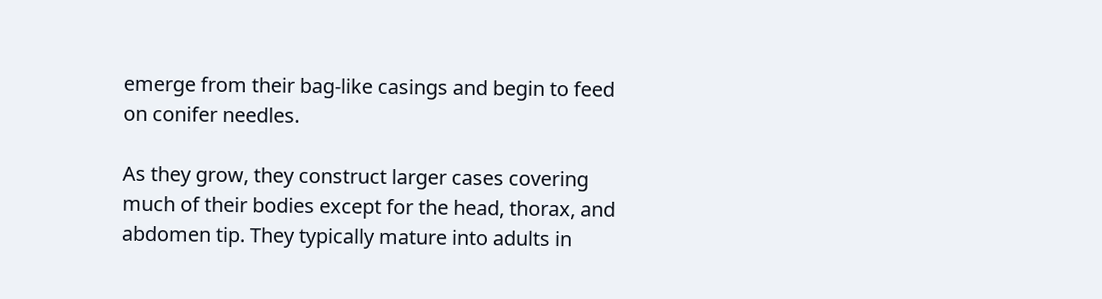emerge from their bag-like casings and begin to feed on conifer needles.

As they grow, they construct larger cases covering much of their bodies except for the head, thorax, and abdomen tip. They typically mature into adults in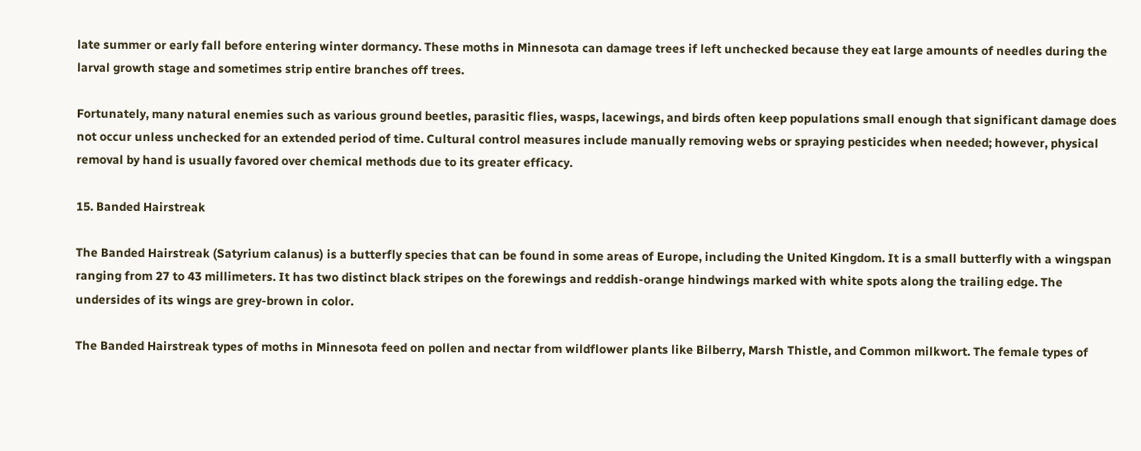late summer or early fall before entering winter dormancy. These moths in Minnesota can damage trees if left unchecked because they eat large amounts of needles during the larval growth stage and sometimes strip entire branches off trees.

Fortunately, many natural enemies such as various ground beetles, parasitic flies, wasps, lacewings, and birds often keep populations small enough that significant damage does not occur unless unchecked for an extended period of time. Cultural control measures include manually removing webs or spraying pesticides when needed; however, physical removal by hand is usually favored over chemical methods due to its greater efficacy.

15. Banded Hairstreak

The Banded Hairstreak (Satyrium calanus) is a butterfly species that can be found in some areas of Europe, including the United Kingdom. It is a small butterfly with a wingspan ranging from 27 to 43 millimeters. It has two distinct black stripes on the forewings and reddish-orange hindwings marked with white spots along the trailing edge. The undersides of its wings are grey-brown in color.

The Banded Hairstreak types of moths in Minnesota feed on pollen and nectar from wildflower plants like Bilberry, Marsh Thistle, and Common milkwort. The female types of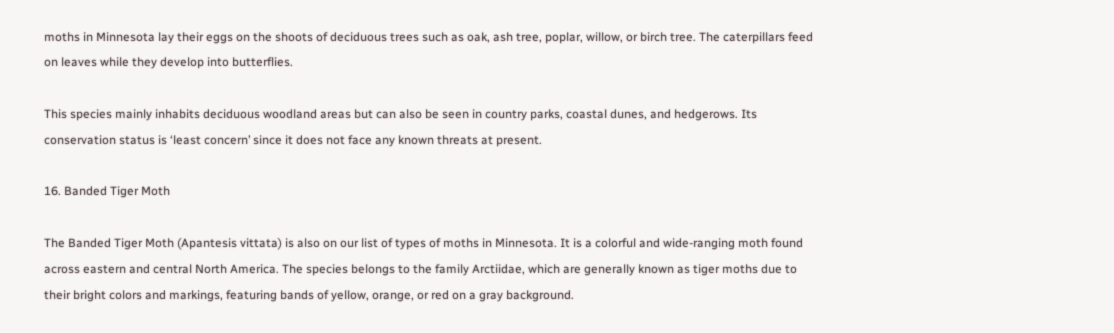moths in Minnesota lay their eggs on the shoots of deciduous trees such as oak, ash tree, poplar, willow, or birch tree. The caterpillars feed on leaves while they develop into butterflies.

This species mainly inhabits deciduous woodland areas but can also be seen in country parks, coastal dunes, and hedgerows. Its conservation status is ‘least concern’ since it does not face any known threats at present.

16. Banded Tiger Moth

The Banded Tiger Moth (Apantesis vittata) is also on our list of types of moths in Minnesota. It is a colorful and wide-ranging moth found across eastern and central North America. The species belongs to the family Arctiidae, which are generally known as tiger moths due to their bright colors and markings, featuring bands of yellow, orange, or red on a gray background.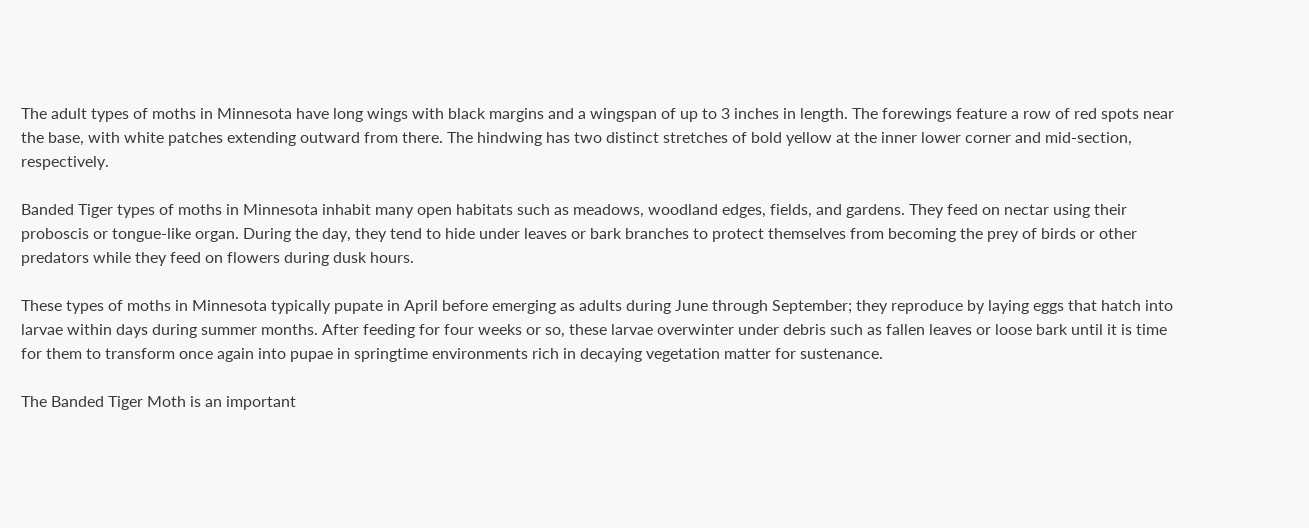The adult types of moths in Minnesota have long wings with black margins and a wingspan of up to 3 inches in length. The forewings feature a row of red spots near the base, with white patches extending outward from there. The hindwing has two distinct stretches of bold yellow at the inner lower corner and mid-section, respectively.

Banded Tiger types of moths in Minnesota inhabit many open habitats such as meadows, woodland edges, fields, and gardens. They feed on nectar using their proboscis or tongue-like organ. During the day, they tend to hide under leaves or bark branches to protect themselves from becoming the prey of birds or other predators while they feed on flowers during dusk hours.

These types of moths in Minnesota typically pupate in April before emerging as adults during June through September; they reproduce by laying eggs that hatch into larvae within days during summer months. After feeding for four weeks or so, these larvae overwinter under debris such as fallen leaves or loose bark until it is time for them to transform once again into pupae in springtime environments rich in decaying vegetation matter for sustenance.

The Banded Tiger Moth is an important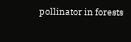pollinator in forests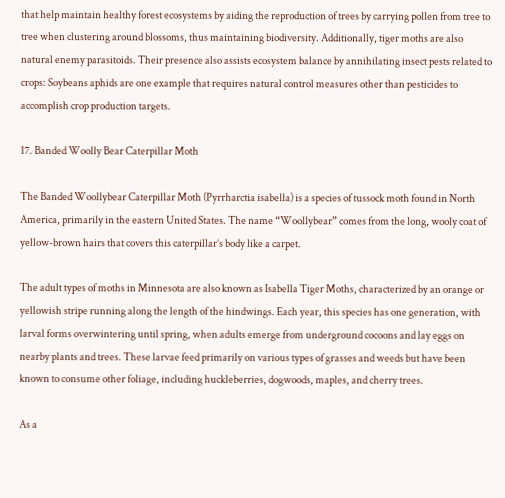that help maintain healthy forest ecosystems by aiding the reproduction of trees by carrying pollen from tree to tree when clustering around blossoms, thus maintaining biodiversity. Additionally, tiger moths are also natural enemy parasitoids. Their presence also assists ecosystem balance by annihilating insect pests related to crops: Soybeans aphids are one example that requires natural control measures other than pesticides to accomplish crop production targets.

17. Banded Woolly Bear Caterpillar Moth

The Banded Woollybear Caterpillar Moth (Pyrrharctia isabella) is a species of tussock moth found in North America, primarily in the eastern United States. The name “Woollybear” comes from the long, wooly coat of yellow-brown hairs that covers this caterpillar’s body like a carpet.

The adult types of moths in Minnesota are also known as Isabella Tiger Moths, characterized by an orange or yellowish stripe running along the length of the hindwings. Each year, this species has one generation, with larval forms overwintering until spring, when adults emerge from underground cocoons and lay eggs on nearby plants and trees. These larvae feed primarily on various types of grasses and weeds but have been known to consume other foliage, including huckleberries, dogwoods, maples, and cherry trees.

As a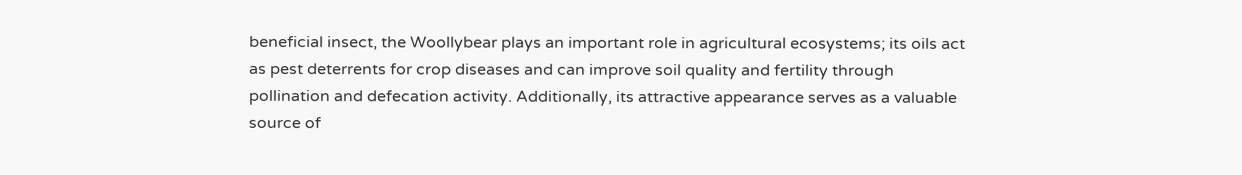beneficial insect, the Woollybear plays an important role in agricultural ecosystems; its oils act as pest deterrents for crop diseases and can improve soil quality and fertility through pollination and defecation activity. Additionally, its attractive appearance serves as a valuable source of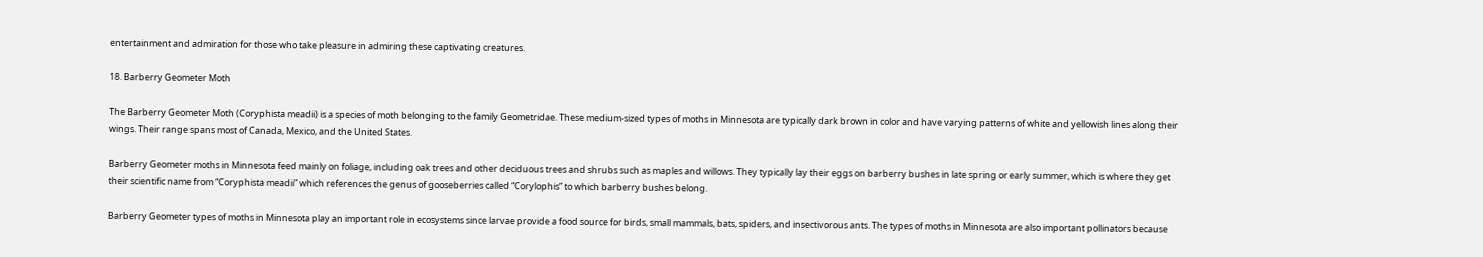entertainment and admiration for those who take pleasure in admiring these captivating creatures.

18. Barberry Geometer Moth

The Barberry Geometer Moth (Coryphista meadii) is a species of moth belonging to the family Geometridae. These medium-sized types of moths in Minnesota are typically dark brown in color and have varying patterns of white and yellowish lines along their wings. Their range spans most of Canada, Mexico, and the United States.

Barberry Geometer moths in Minnesota feed mainly on foliage, including oak trees and other deciduous trees and shrubs such as maples and willows. They typically lay their eggs on barberry bushes in late spring or early summer, which is where they get their scientific name from “Coryphista meadii” which references the genus of gooseberries called “Corylophis” to which barberry bushes belong.

Barberry Geometer types of moths in Minnesota play an important role in ecosystems since larvae provide a food source for birds, small mammals, bats, spiders, and insectivorous ants. The types of moths in Minnesota are also important pollinators because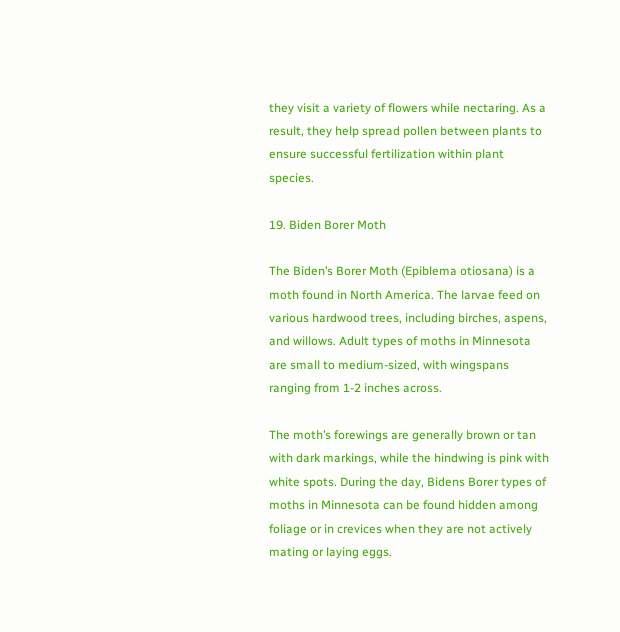they visit a variety of flowers while nectaring. As a result, they help spread pollen between plants to ensure successful fertilization within plant species.

19. Biden Borer Moth

The Biden’s Borer Moth (Epiblema otiosana) is a moth found in North America. The larvae feed on various hardwood trees, including birches, aspens, and willows. Adult types of moths in Minnesota are small to medium-sized, with wingspans ranging from 1-2 inches across.

The moth’s forewings are generally brown or tan with dark markings, while the hindwing is pink with white spots. During the day, Bidens Borer types of moths in Minnesota can be found hidden among foliage or in crevices when they are not actively mating or laying eggs.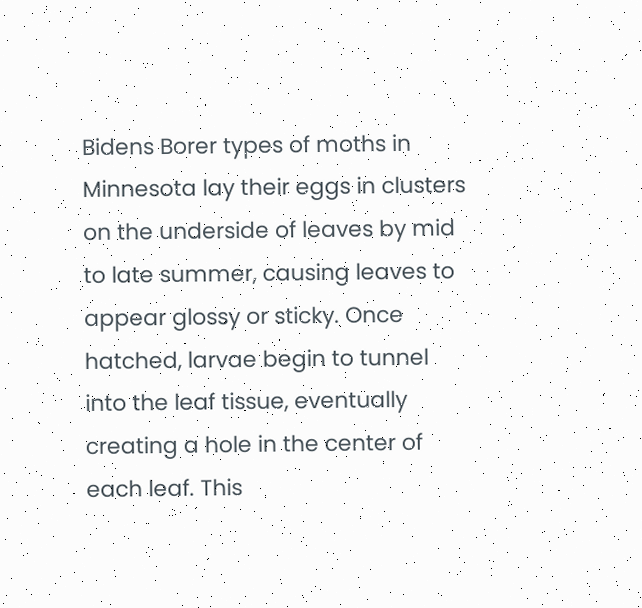Bidens Borer types of moths in Minnesota lay their eggs in clusters on the underside of leaves by mid to late summer, causing leaves to appear glossy or sticky. Once hatched, larvae begin to tunnel into the leaf tissue, eventually creating a hole in the center of each leaf. This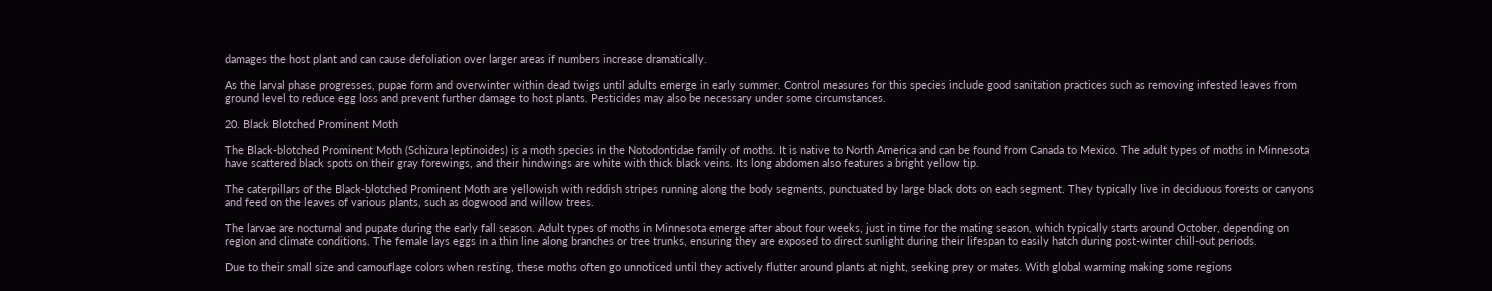damages the host plant and can cause defoliation over larger areas if numbers increase dramatically.

As the larval phase progresses, pupae form and overwinter within dead twigs until adults emerge in early summer. Control measures for this species include good sanitation practices such as removing infested leaves from ground level to reduce egg loss and prevent further damage to host plants. Pesticides may also be necessary under some circumstances.

20. Black Blotched Prominent Moth

The Black-blotched Prominent Moth (Schizura leptinoides) is a moth species in the Notodontidae family of moths. It is native to North America and can be found from Canada to Mexico. The adult types of moths in Minnesota have scattered black spots on their gray forewings, and their hindwings are white with thick black veins. Its long abdomen also features a bright yellow tip.

The caterpillars of the Black-blotched Prominent Moth are yellowish with reddish stripes running along the body segments, punctuated by large black dots on each segment. They typically live in deciduous forests or canyons and feed on the leaves of various plants, such as dogwood and willow trees.

The larvae are nocturnal and pupate during the early fall season. Adult types of moths in Minnesota emerge after about four weeks, just in time for the mating season, which typically starts around October, depending on region and climate conditions. The female lays eggs in a thin line along branches or tree trunks, ensuring they are exposed to direct sunlight during their lifespan to easily hatch during post-winter chill-out periods.

Due to their small size and camouflage colors when resting, these moths often go unnoticed until they actively flutter around plants at night, seeking prey or mates. With global warming making some regions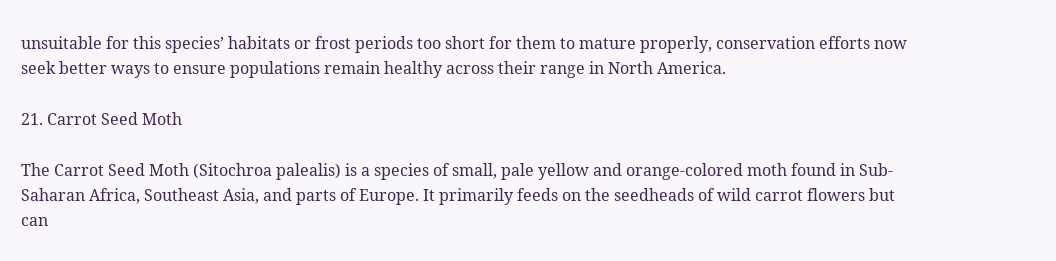unsuitable for this species’ habitats or frost periods too short for them to mature properly, conservation efforts now seek better ways to ensure populations remain healthy across their range in North America.

21. Carrot Seed Moth

The Carrot Seed Moth (Sitochroa palealis) is a species of small, pale yellow and orange-colored moth found in Sub-Saharan Africa, Southeast Asia, and parts of Europe. It primarily feeds on the seedheads of wild carrot flowers but can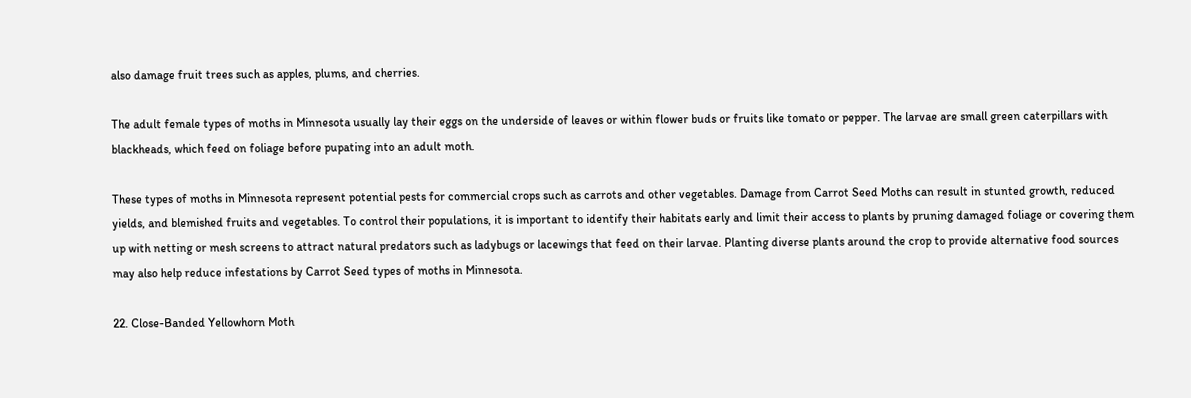also damage fruit trees such as apples, plums, and cherries.

The adult female types of moths in Minnesota usually lay their eggs on the underside of leaves or within flower buds or fruits like tomato or pepper. The larvae are small green caterpillars with blackheads, which feed on foliage before pupating into an adult moth.

These types of moths in Minnesota represent potential pests for commercial crops such as carrots and other vegetables. Damage from Carrot Seed Moths can result in stunted growth, reduced yields, and blemished fruits and vegetables. To control their populations, it is important to identify their habitats early and limit their access to plants by pruning damaged foliage or covering them up with netting or mesh screens to attract natural predators such as ladybugs or lacewings that feed on their larvae. Planting diverse plants around the crop to provide alternative food sources may also help reduce infestations by Carrot Seed types of moths in Minnesota.

22. Close-Banded Yellowhorn Moth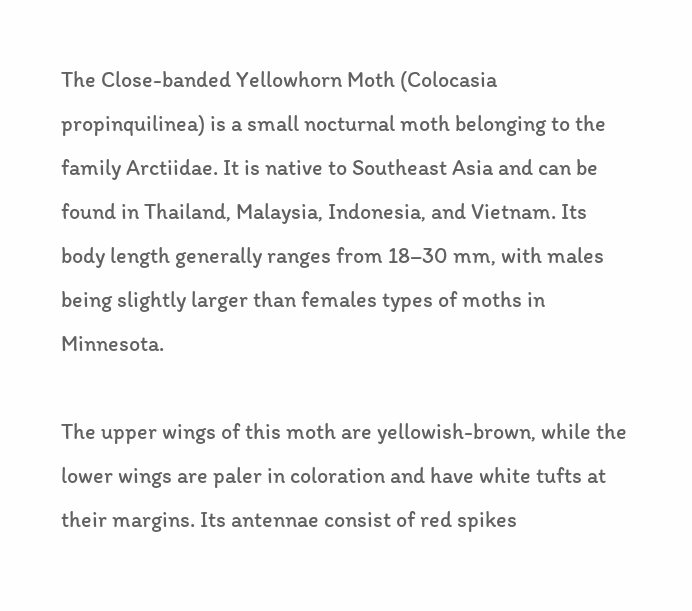The Close-banded Yellowhorn Moth (Colocasia propinquilinea) is a small nocturnal moth belonging to the family Arctiidae. It is native to Southeast Asia and can be found in Thailand, Malaysia, Indonesia, and Vietnam. Its body length generally ranges from 18–30 mm, with males being slightly larger than females types of moths in Minnesota.

The upper wings of this moth are yellowish-brown, while the lower wings are paler in coloration and have white tufts at their margins. Its antennae consist of red spikes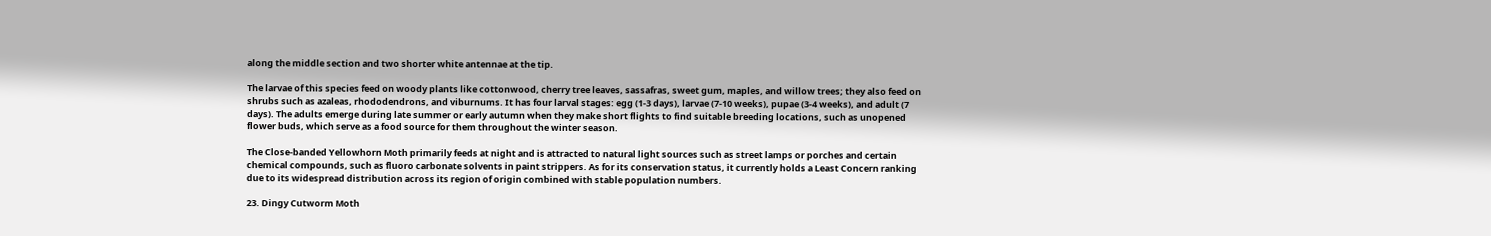along the middle section and two shorter white antennae at the tip.

The larvae of this species feed on woody plants like cottonwood, cherry tree leaves, sassafras, sweet gum, maples, and willow trees; they also feed on shrubs such as azaleas, rhododendrons, and viburnums. It has four larval stages: egg (1-3 days), larvae (7-10 weeks), pupae (3-4 weeks), and adult (7 days). The adults emerge during late summer or early autumn when they make short flights to find suitable breeding locations, such as unopened flower buds, which serve as a food source for them throughout the winter season.

The Close-banded Yellowhorn Moth primarily feeds at night and is attracted to natural light sources such as street lamps or porches and certain chemical compounds, such as fluoro carbonate solvents in paint strippers. As for its conservation status, it currently holds a Least Concern ranking due to its widespread distribution across its region of origin combined with stable population numbers.

23. Dingy Cutworm Moth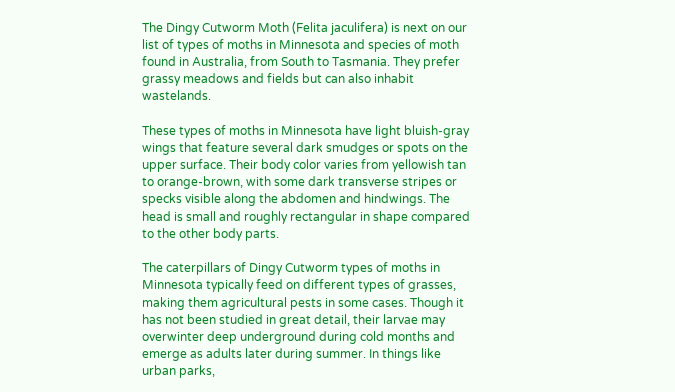The Dingy Cutworm Moth (Felita jaculifera) is next on our list of types of moths in Minnesota and species of moth found in Australia, from South to Tasmania. They prefer grassy meadows and fields but can also inhabit wastelands.

These types of moths in Minnesota have light bluish-gray wings that feature several dark smudges or spots on the upper surface. Their body color varies from yellowish tan to orange-brown, with some dark transverse stripes or specks visible along the abdomen and hindwings. The head is small and roughly rectangular in shape compared to the other body parts.

The caterpillars of Dingy Cutworm types of moths in Minnesota typically feed on different types of grasses, making them agricultural pests in some cases. Though it has not been studied in great detail, their larvae may overwinter deep underground during cold months and emerge as adults later during summer. In things like urban parks,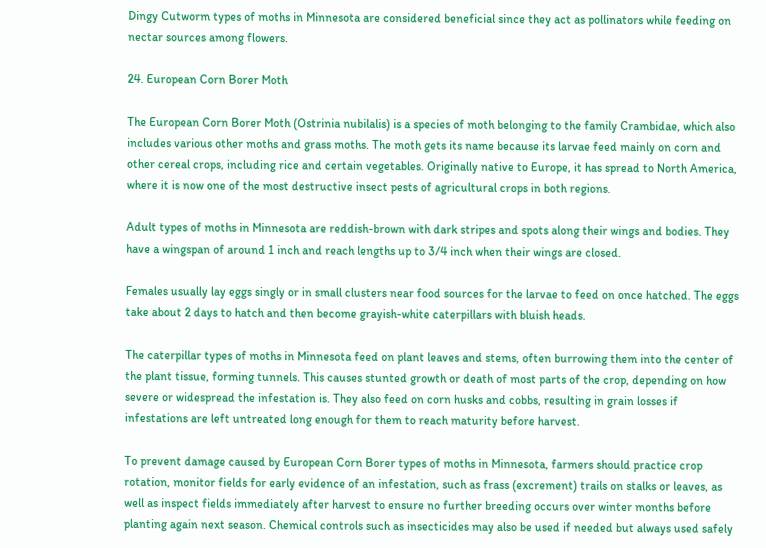Dingy Cutworm types of moths in Minnesota are considered beneficial since they act as pollinators while feeding on nectar sources among flowers.

24. European Corn Borer Moth

The European Corn Borer Moth (Ostrinia nubilalis) is a species of moth belonging to the family Crambidae, which also includes various other moths and grass moths. The moth gets its name because its larvae feed mainly on corn and other cereal crops, including rice and certain vegetables. Originally native to Europe, it has spread to North America, where it is now one of the most destructive insect pests of agricultural crops in both regions.

Adult types of moths in Minnesota are reddish-brown with dark stripes and spots along their wings and bodies. They have a wingspan of around 1 inch and reach lengths up to 3/4 inch when their wings are closed.

Females usually lay eggs singly or in small clusters near food sources for the larvae to feed on once hatched. The eggs take about 2 days to hatch and then become grayish-white caterpillars with bluish heads.

The caterpillar types of moths in Minnesota feed on plant leaves and stems, often burrowing them into the center of the plant tissue, forming tunnels. This causes stunted growth or death of most parts of the crop, depending on how severe or widespread the infestation is. They also feed on corn husks and cobbs, resulting in grain losses if infestations are left untreated long enough for them to reach maturity before harvest.

To prevent damage caused by European Corn Borer types of moths in Minnesota, farmers should practice crop rotation, monitor fields for early evidence of an infestation, such as frass (excrement) trails on stalks or leaves, as well as inspect fields immediately after harvest to ensure no further breeding occurs over winter months before planting again next season. Chemical controls such as insecticides may also be used if needed but always used safely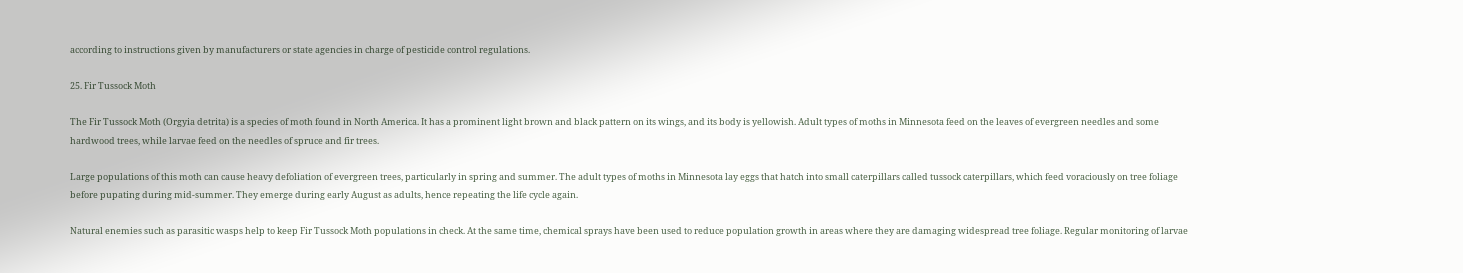according to instructions given by manufacturers or state agencies in charge of pesticide control regulations.

25. Fir Tussock Moth

The Fir Tussock Moth (Orgyia detrita) is a species of moth found in North America. It has a prominent light brown and black pattern on its wings, and its body is yellowish. Adult types of moths in Minnesota feed on the leaves of evergreen needles and some hardwood trees, while larvae feed on the needles of spruce and fir trees.

Large populations of this moth can cause heavy defoliation of evergreen trees, particularly in spring and summer. The adult types of moths in Minnesota lay eggs that hatch into small caterpillars called tussock caterpillars, which feed voraciously on tree foliage before pupating during mid-summer. They emerge during early August as adults, hence repeating the life cycle again.

Natural enemies such as parasitic wasps help to keep Fir Tussock Moth populations in check. At the same time, chemical sprays have been used to reduce population growth in areas where they are damaging widespread tree foliage. Regular monitoring of larvae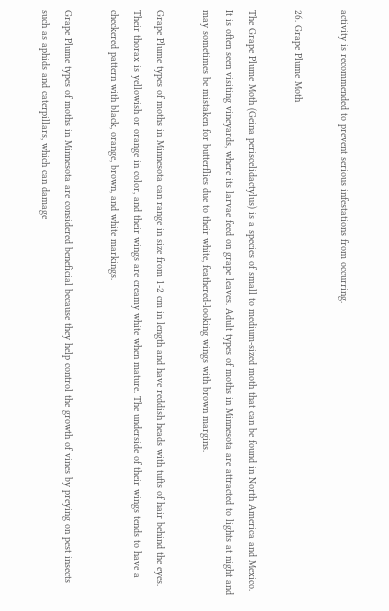activity is recommended to prevent serious infestations from occurring.

26. Grape Plume Moth

The Grape Plume Moth (Geina periscelidactylus) is a species of small to medium-sized moth that can be found in North America and Mexico. It is often seen visiting vineyards, where its larvae feed on grape leaves. Adult types of moths in Minnesota are attracted to lights at night and may sometimes be mistaken for butterflies due to their white, feathered-looking wings with brown margins.

Grape Plume types of moths in Minnesota can range in size from 1-2 cm in length and have reddish heads with tufts of hair behind the eyes. Their thorax is yellowish or orange in color, and their wings are creamy white when mature. The underside of their wings tends to have a checkered pattern with black, orange, brown, and white markings.

Grape Plume types of moths in Minnesota are considered beneficial because they help control the growth of vines by preying on pest insects such as aphids and caterpillars, which can damage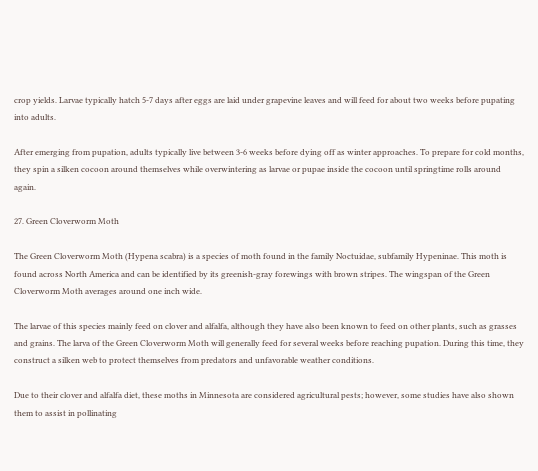crop yields. Larvae typically hatch 5-7 days after eggs are laid under grapevine leaves and will feed for about two weeks before pupating into adults.

After emerging from pupation, adults typically live between 3-6 weeks before dying off as winter approaches. To prepare for cold months, they spin a silken cocoon around themselves while overwintering as larvae or pupae inside the cocoon until springtime rolls around again.

27. Green Cloverworm Moth

The Green Cloverworm Moth (Hypena scabra) is a species of moth found in the family Noctuidae, subfamily Hypeninae. This moth is found across North America and can be identified by its greenish-gray forewings with brown stripes. The wingspan of the Green Cloverworm Moth averages around one inch wide.

The larvae of this species mainly feed on clover and alfalfa, although they have also been known to feed on other plants, such as grasses and grains. The larva of the Green Cloverworm Moth will generally feed for several weeks before reaching pupation. During this time, they construct a silken web to protect themselves from predators and unfavorable weather conditions.

Due to their clover and alfalfa diet, these moths in Minnesota are considered agricultural pests; however, some studies have also shown them to assist in pollinating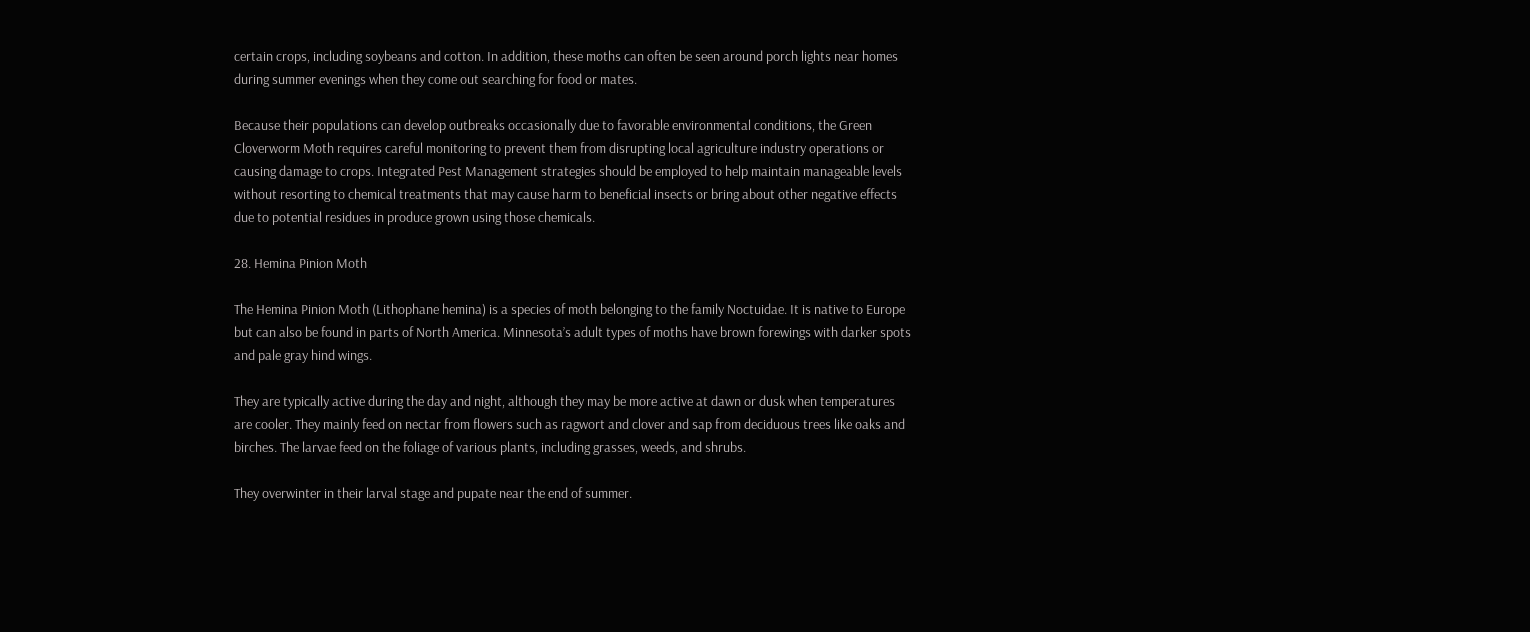certain crops, including soybeans and cotton. In addition, these moths can often be seen around porch lights near homes during summer evenings when they come out searching for food or mates.

Because their populations can develop outbreaks occasionally due to favorable environmental conditions, the Green Cloverworm Moth requires careful monitoring to prevent them from disrupting local agriculture industry operations or causing damage to crops. Integrated Pest Management strategies should be employed to help maintain manageable levels without resorting to chemical treatments that may cause harm to beneficial insects or bring about other negative effects due to potential residues in produce grown using those chemicals.

28. Hemina Pinion Moth

The Hemina Pinion Moth (Lithophane hemina) is a species of moth belonging to the family Noctuidae. It is native to Europe but can also be found in parts of North America. Minnesota’s adult types of moths have brown forewings with darker spots and pale gray hind wings.

They are typically active during the day and night, although they may be more active at dawn or dusk when temperatures are cooler. They mainly feed on nectar from flowers such as ragwort and clover and sap from deciduous trees like oaks and birches. The larvae feed on the foliage of various plants, including grasses, weeds, and shrubs.

They overwinter in their larval stage and pupate near the end of summer.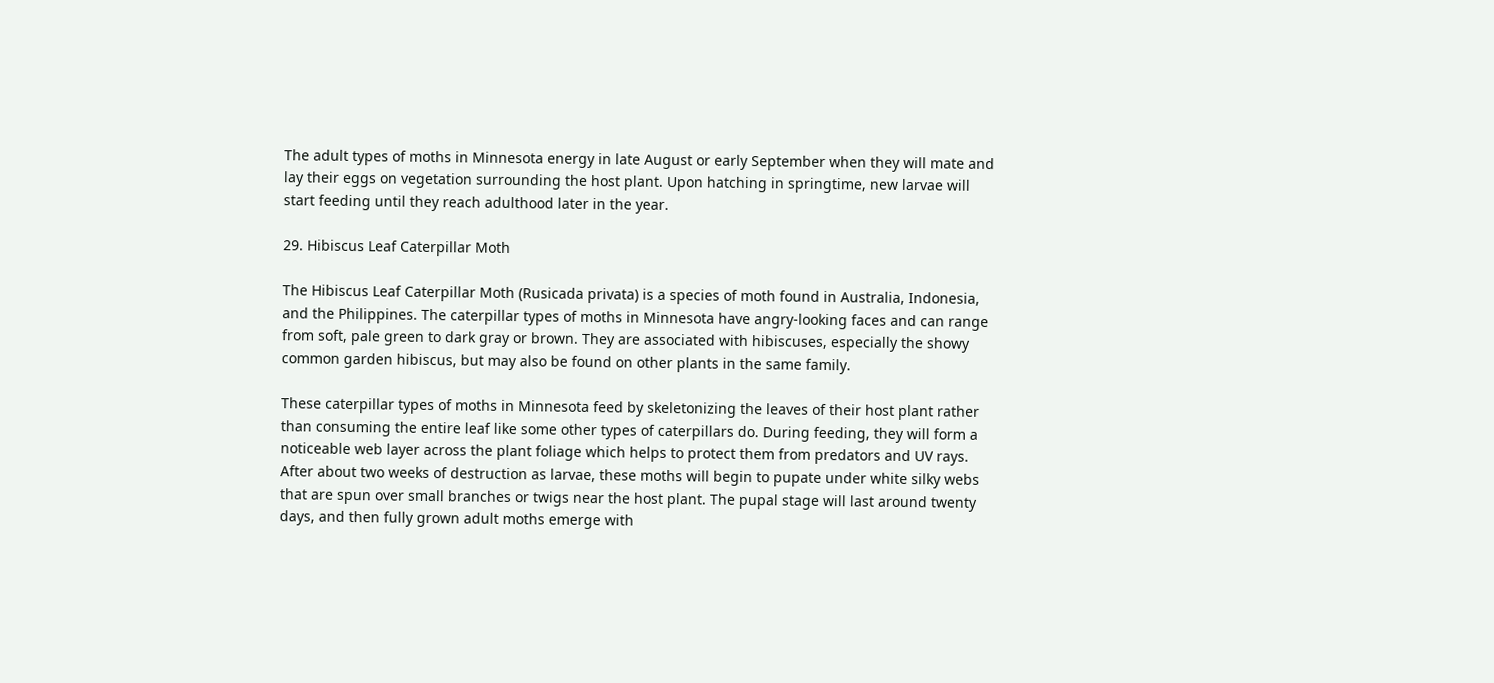The adult types of moths in Minnesota energy in late August or early September when they will mate and lay their eggs on vegetation surrounding the host plant. Upon hatching in springtime, new larvae will start feeding until they reach adulthood later in the year.

29. Hibiscus Leaf Caterpillar Moth

The Hibiscus Leaf Caterpillar Moth (Rusicada privata) is a species of moth found in Australia, Indonesia, and the Philippines. The caterpillar types of moths in Minnesota have angry-looking faces and can range from soft, pale green to dark gray or brown. They are associated with hibiscuses, especially the showy common garden hibiscus, but may also be found on other plants in the same family.

These caterpillar types of moths in Minnesota feed by skeletonizing the leaves of their host plant rather than consuming the entire leaf like some other types of caterpillars do. During feeding, they will form a noticeable web layer across the plant foliage which helps to protect them from predators and UV rays. After about two weeks of destruction as larvae, these moths will begin to pupate under white silky webs that are spun over small branches or twigs near the host plant. The pupal stage will last around twenty days, and then fully grown adult moths emerge with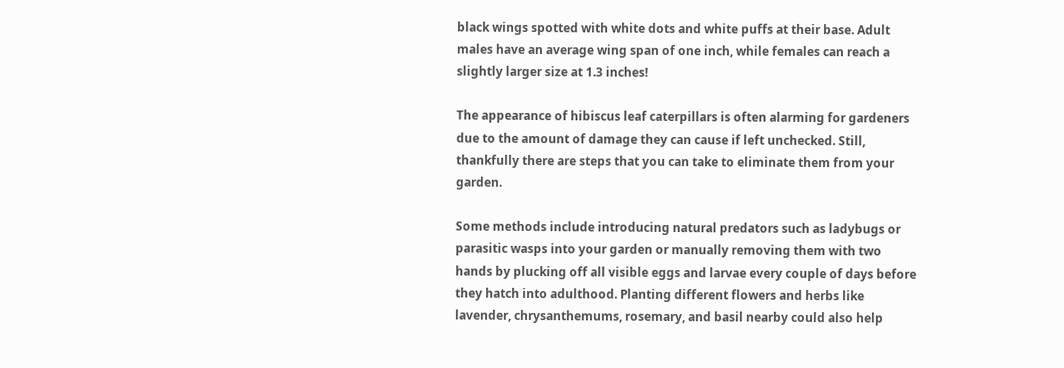black wings spotted with white dots and white puffs at their base. Adult males have an average wing span of one inch, while females can reach a slightly larger size at 1.3 inches!

The appearance of hibiscus leaf caterpillars is often alarming for gardeners due to the amount of damage they can cause if left unchecked. Still, thankfully there are steps that you can take to eliminate them from your garden.

Some methods include introducing natural predators such as ladybugs or parasitic wasps into your garden or manually removing them with two hands by plucking off all visible eggs and larvae every couple of days before they hatch into adulthood. Planting different flowers and herbs like lavender, chrysanthemums, rosemary, and basil nearby could also help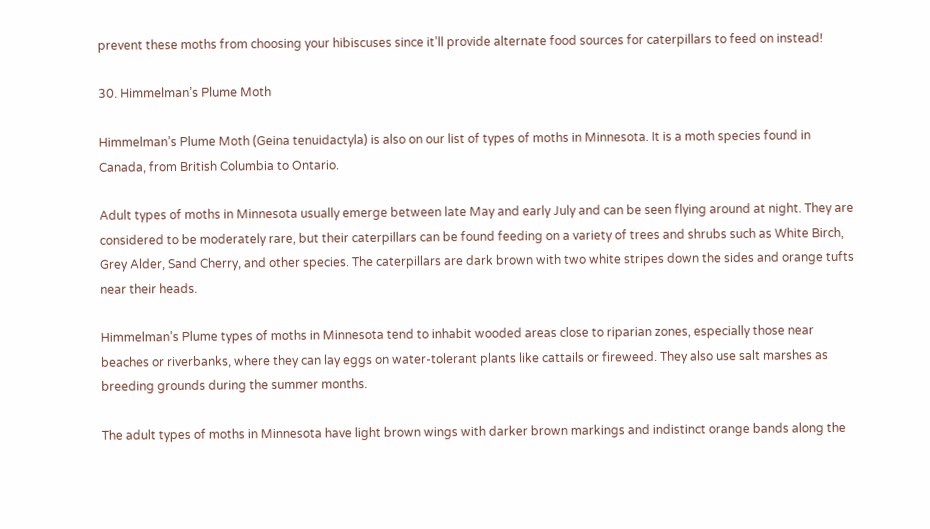prevent these moths from choosing your hibiscuses since it’ll provide alternate food sources for caterpillars to feed on instead!

30. Himmelman’s Plume Moth

Himmelman’s Plume Moth (Geina tenuidactyla) is also on our list of types of moths in Minnesota. It is a moth species found in Canada, from British Columbia to Ontario.

Adult types of moths in Minnesota usually emerge between late May and early July and can be seen flying around at night. They are considered to be moderately rare, but their caterpillars can be found feeding on a variety of trees and shrubs such as White Birch, Grey Alder, Sand Cherry, and other species. The caterpillars are dark brown with two white stripes down the sides and orange tufts near their heads.

Himmelman’s Plume types of moths in Minnesota tend to inhabit wooded areas close to riparian zones, especially those near beaches or riverbanks, where they can lay eggs on water-tolerant plants like cattails or fireweed. They also use salt marshes as breeding grounds during the summer months.

The adult types of moths in Minnesota have light brown wings with darker brown markings and indistinct orange bands along the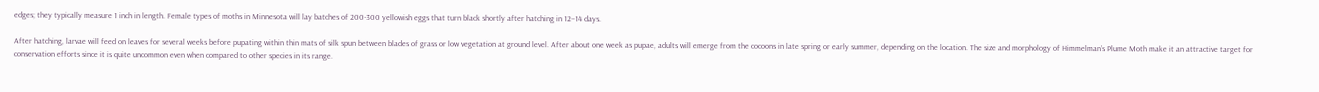edges; they typically measure 1 inch in length. Female types of moths in Minnesota will lay batches of 200-300 yellowish eggs that turn black shortly after hatching in 12–14 days.

After hatching, larvae will feed on leaves for several weeks before pupating within thin mats of silk spun between blades of grass or low vegetation at ground level. After about one week as pupae, adults will emerge from the cocoons in late spring or early summer, depending on the location. The size and morphology of Himmelman’s Plume Moth make it an attractive target for conservation efforts since it is quite uncommon even when compared to other species in its range.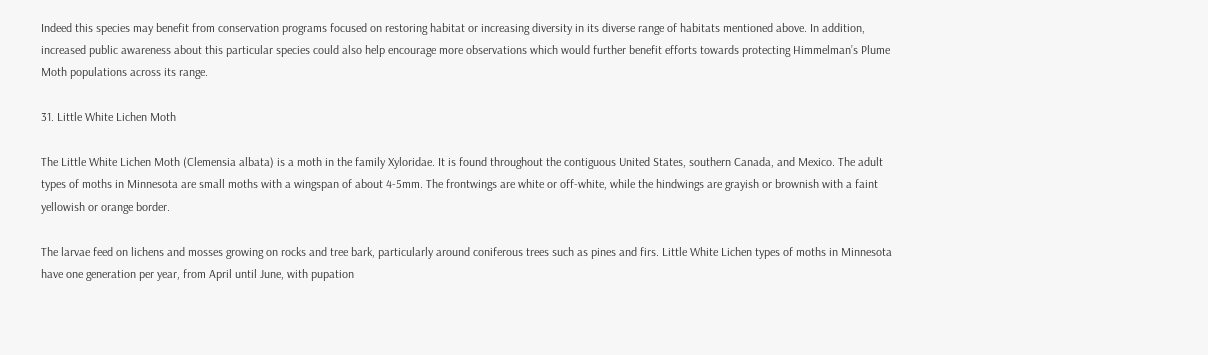Indeed this species may benefit from conservation programs focused on restoring habitat or increasing diversity in its diverse range of habitats mentioned above. In addition, increased public awareness about this particular species could also help encourage more observations which would further benefit efforts towards protecting Himmelman’s Plume Moth populations across its range.

31. Little White Lichen Moth

The Little White Lichen Moth (Clemensia albata) is a moth in the family Xyloridae. It is found throughout the contiguous United States, southern Canada, and Mexico. The adult types of moths in Minnesota are small moths with a wingspan of about 4-5mm. The frontwings are white or off-white, while the hindwings are grayish or brownish with a faint yellowish or orange border.

The larvae feed on lichens and mosses growing on rocks and tree bark, particularly around coniferous trees such as pines and firs. Little White Lichen types of moths in Minnesota have one generation per year, from April until June, with pupation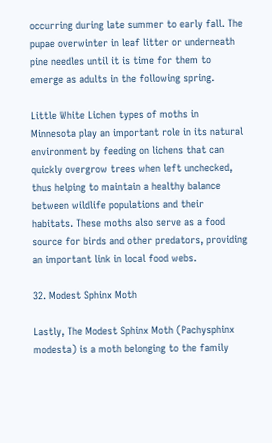occurring during late summer to early fall. The pupae overwinter in leaf litter or underneath pine needles until it is time for them to emerge as adults in the following spring.

Little White Lichen types of moths in Minnesota play an important role in its natural environment by feeding on lichens that can quickly overgrow trees when left unchecked, thus helping to maintain a healthy balance between wildlife populations and their habitats. These moths also serve as a food source for birds and other predators, providing an important link in local food webs.

32. Modest Sphinx Moth

Lastly, The Modest Sphinx Moth (Pachysphinx modesta) is a moth belonging to the family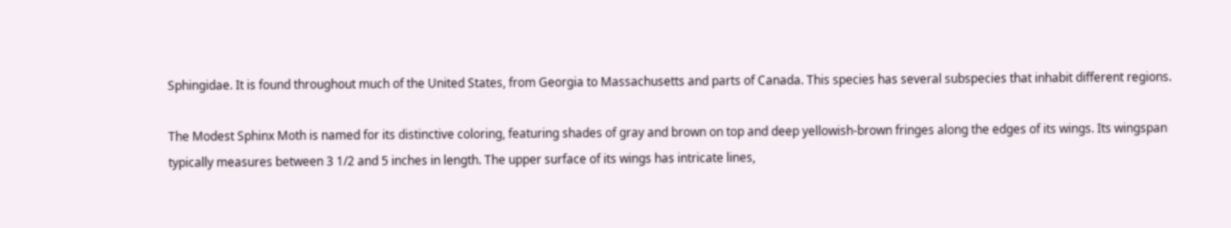Sphingidae. It is found throughout much of the United States, from Georgia to Massachusetts and parts of Canada. This species has several subspecies that inhabit different regions.

The Modest Sphinx Moth is named for its distinctive coloring, featuring shades of gray and brown on top and deep yellowish-brown fringes along the edges of its wings. Its wingspan typically measures between 3 1/2 and 5 inches in length. The upper surface of its wings has intricate lines,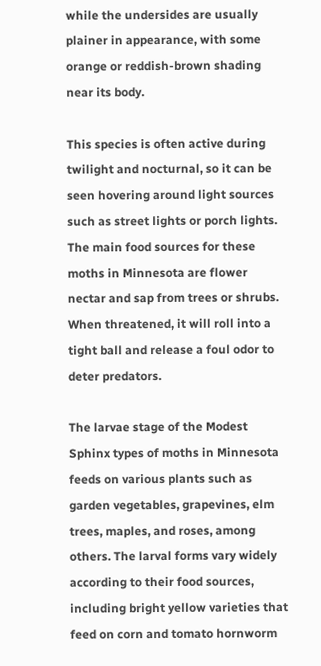while the undersides are usually plainer in appearance, with some orange or reddish-brown shading near its body.

This species is often active during twilight and nocturnal, so it can be seen hovering around light sources such as street lights or porch lights. The main food sources for these moths in Minnesota are flower nectar and sap from trees or shrubs. When threatened, it will roll into a tight ball and release a foul odor to deter predators.

The larvae stage of the Modest Sphinx types of moths in Minnesota feeds on various plants such as garden vegetables, grapevines, elm trees, maples, and roses, among others. The larval forms vary widely according to their food sources, including bright yellow varieties that feed on corn and tomato hornworm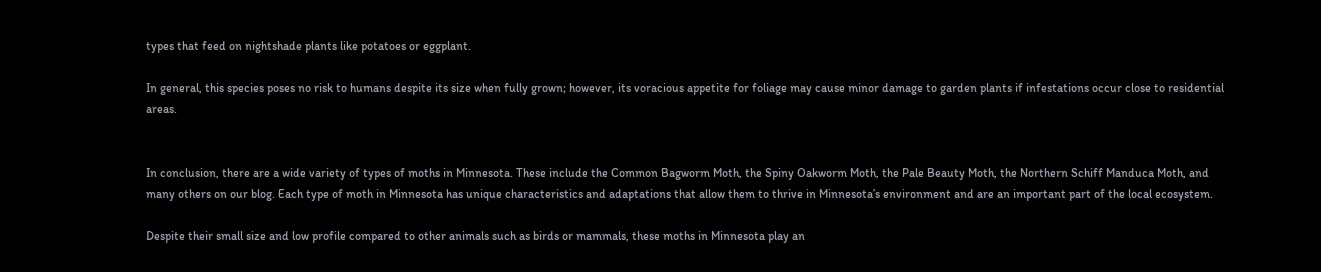types that feed on nightshade plants like potatoes or eggplant.

In general, this species poses no risk to humans despite its size when fully grown; however, its voracious appetite for foliage may cause minor damage to garden plants if infestations occur close to residential areas.


In conclusion, there are a wide variety of types of moths in Minnesota. These include the Common Bagworm Moth, the Spiny Oakworm Moth, the Pale Beauty Moth, the Northern Schiff Manduca Moth, and many others on our blog. Each type of moth in Minnesota has unique characteristics and adaptations that allow them to thrive in Minnesota’s environment and are an important part of the local ecosystem.

Despite their small size and low profile compared to other animals such as birds or mammals, these moths in Minnesota play an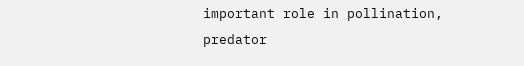important role in pollination, predator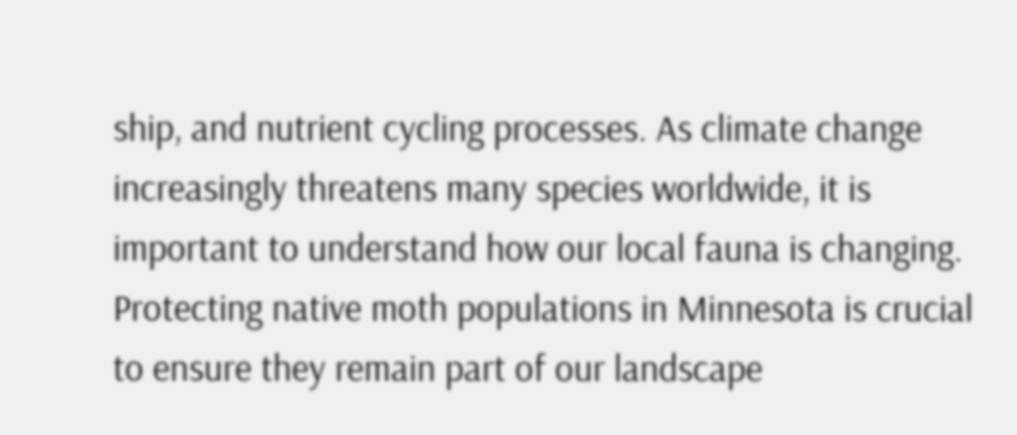ship, and nutrient cycling processes. As climate change increasingly threatens many species worldwide, it is important to understand how our local fauna is changing. Protecting native moth populations in Minnesota is crucial to ensure they remain part of our landscape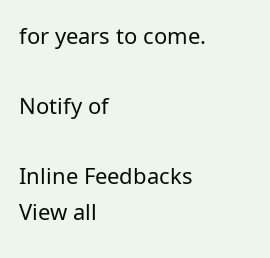for years to come.

Notify of

Inline Feedbacks
View all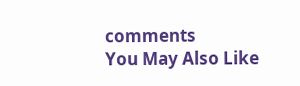comments
You May Also Like